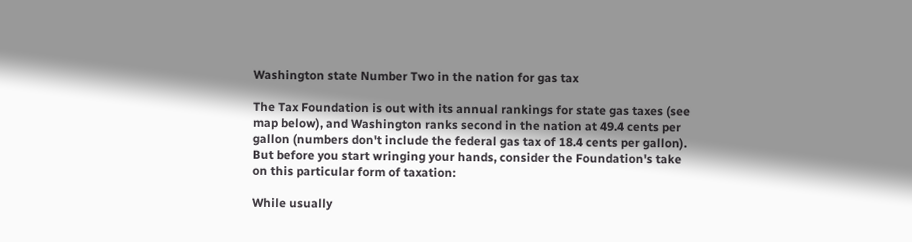Washington state Number Two in the nation for gas tax

The Tax Foundation is out with its annual rankings for state gas taxes (see map below), and Washington ranks second in the nation at 49.4 cents per gallon (numbers don't include the federal gas tax of 18.4 cents per gallon). But before you start wringing your hands, consider the Foundation's take on this particular form of taxation:

While usually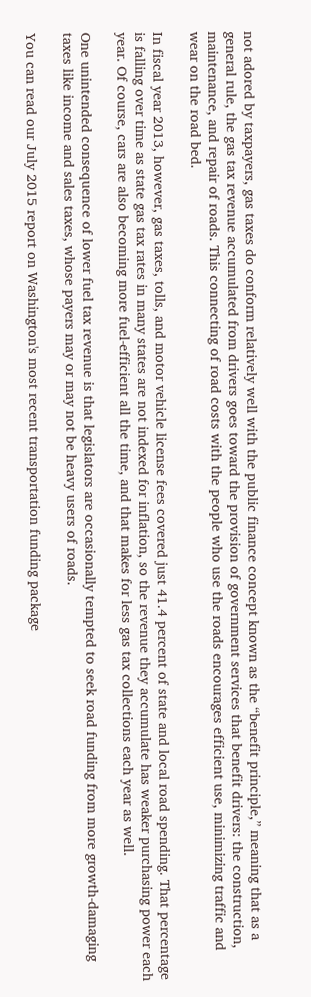not adored by taxpayers, gas taxes do conform relatively well with the public finance concept known as the “benefit principle,” meaning that as a general rule, the gas tax revenue accumulated from drivers goes toward the provision of government services that benefit drivers: the construction, maintenance, and repair of roads. This connecting of road costs with the people who use the roads encourages efficient use, minimizing traffic and wear on the road bed.

In fiscal year 2013, however, gas taxes, tolls, and motor vehicle license fees covered just 41.4 percent of state and local road spending. That percentage is falling over time as state gas tax rates in many states are not indexed for inflation, so the revenue they accumulate has weaker purchasing power each year. Of course, cars are also becoming more fuel-efficient all the time, and that makes for less gas tax collections each year as well.

One unintended consequence of lower fuel tax revenue is that legislators are occasionally tempted to seek road funding from more growth-damaging taxes like income and sales taxes, whose payers may or may not be heavy users of roads.

You can read our July 2015 report on Washington's most recent transportation funding package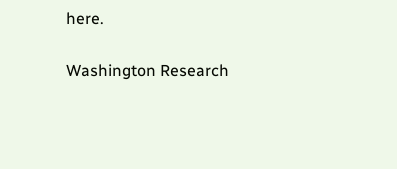here.

Washington Research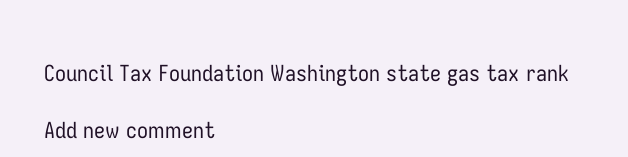Council Tax Foundation Washington state gas tax rank

Add new comment